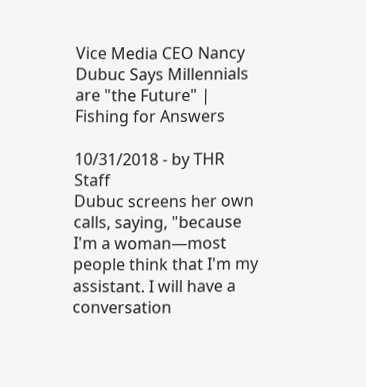Vice Media CEO Nancy Dubuc Says Millennials are "the Future" | Fishing for Answers

10/31/2018 - by THR Staff
Dubuc screens her own calls, saying, "because I'm a woman—most people think that I'm my assistant. I will have a conversation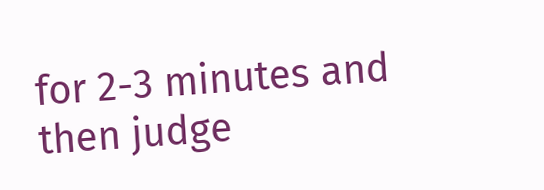for 2-3 minutes and then judge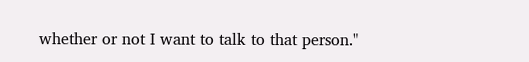whether or not I want to talk to that person."